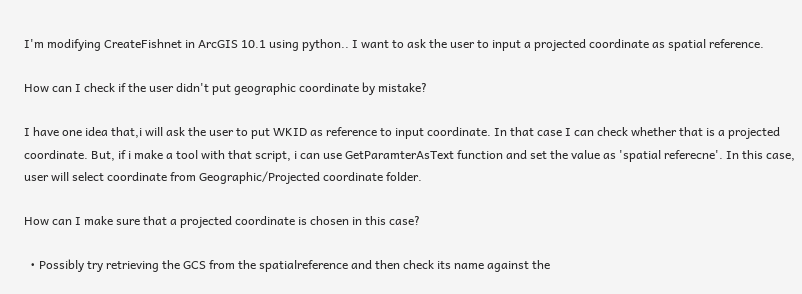I'm modifying CreateFishnet in ArcGIS 10.1 using python.. I want to ask the user to input a projected coordinate as spatial reference.

How can I check if the user didn't put geographic coordinate by mistake?

I have one idea that,i will ask the user to put WKID as reference to input coordinate. In that case I can check whether that is a projected coordinate. But, if i make a tool with that script, i can use GetParamterAsText function and set the value as 'spatial referecne'. In this case, user will select coordinate from Geographic/Projected coordinate folder.

How can I make sure that a projected coordinate is chosen in this case?

  • Possibly try retrieving the GCS from the spatialreference and then check its name against the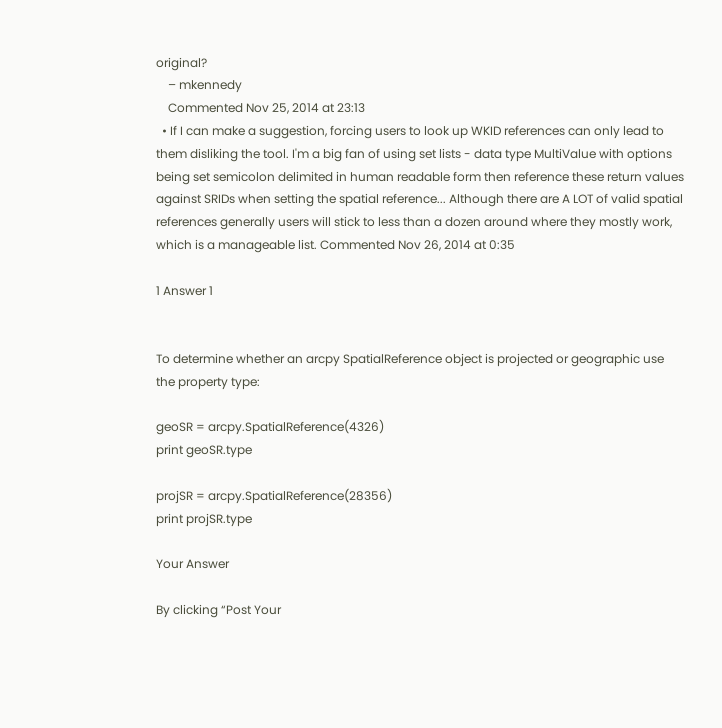original?
    – mkennedy
    Commented Nov 25, 2014 at 23:13
  • If I can make a suggestion, forcing users to look up WKID references can only lead to them disliking the tool. I'm a big fan of using set lists - data type MultiValue with options being set semicolon delimited in human readable form then reference these return values against SRIDs when setting the spatial reference... Although there are A LOT of valid spatial references generally users will stick to less than a dozen around where they mostly work, which is a manageable list. Commented Nov 26, 2014 at 0:35

1 Answer 1


To determine whether an arcpy SpatialReference object is projected or geographic use the property type:

geoSR = arcpy.SpatialReference(4326)
print geoSR.type

projSR = arcpy.SpatialReference(28356)
print projSR.type

Your Answer

By clicking “Post Your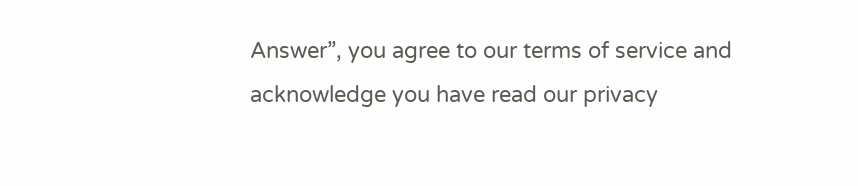Answer”, you agree to our terms of service and acknowledge you have read our privacy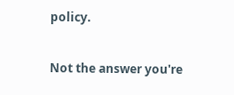policy.

Not the answer you're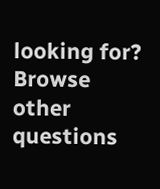looking for? Browse other questions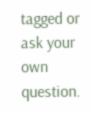tagged or ask your own question.